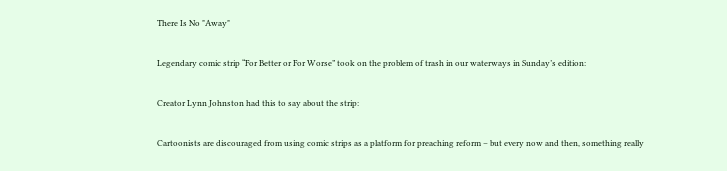There Is No "Away"

Legendary comic strip “For Better or For Worse” took on the problem of trash in our waterways in Sunday’s edition:

Creator Lynn Johnston had this to say about the strip:

Cartoonists are discouraged from using comic strips as a platform for preaching reform – but every now and then, something really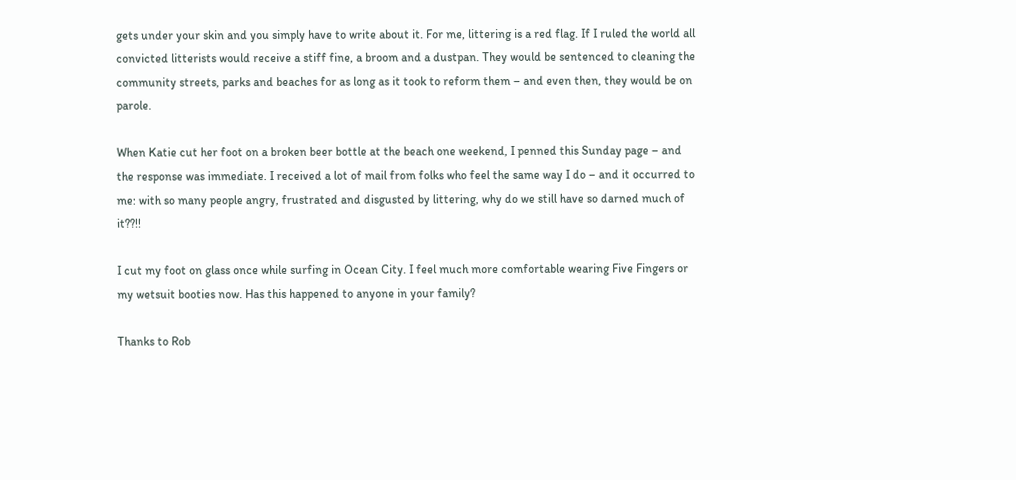gets under your skin and you simply have to write about it. For me, littering is a red flag. If I ruled the world all convicted litterists would receive a stiff fine, a broom and a dustpan. They would be sentenced to cleaning the community streets, parks and beaches for as long as it took to reform them – and even then, they would be on parole.

When Katie cut her foot on a broken beer bottle at the beach one weekend, I penned this Sunday page – and the response was immediate. I received a lot of mail from folks who feel the same way I do – and it occurred to me: with so many people angry, frustrated and disgusted by littering, why do we still have so darned much of it??!!

I cut my foot on glass once while surfing in Ocean City. I feel much more comfortable wearing Five Fingers or my wetsuit booties now. Has this happened to anyone in your family?

Thanks to Rob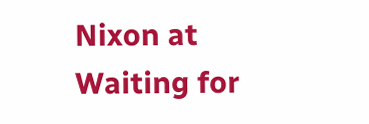Nixon at Waiting for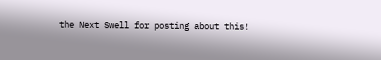the Next Swell for posting about this!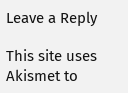Leave a Reply

This site uses Akismet to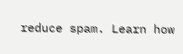reduce spam. Learn how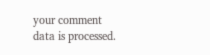your comment data is processed.